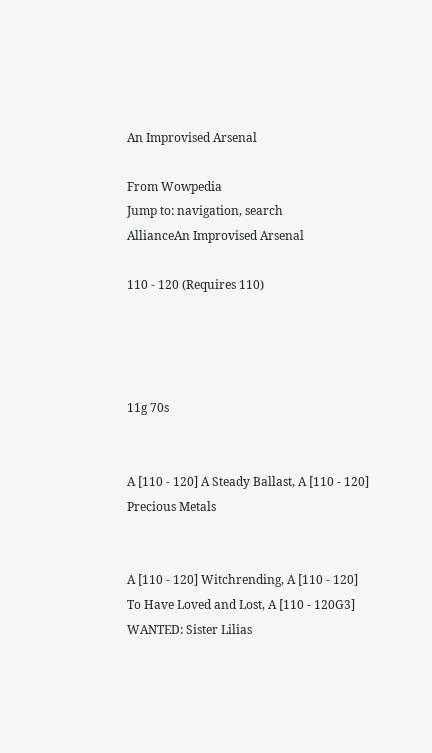An Improvised Arsenal

From Wowpedia
Jump to: navigation, search
AllianceAn Improvised Arsenal

110 - 120 (Requires 110)




11g 70s


A [110 - 120] A Steady Ballast, A [110 - 120] Precious Metals


A [110 - 120] Witchrending, A [110 - 120] To Have Loved and Lost, A [110 - 120G3] WANTED: Sister Lilias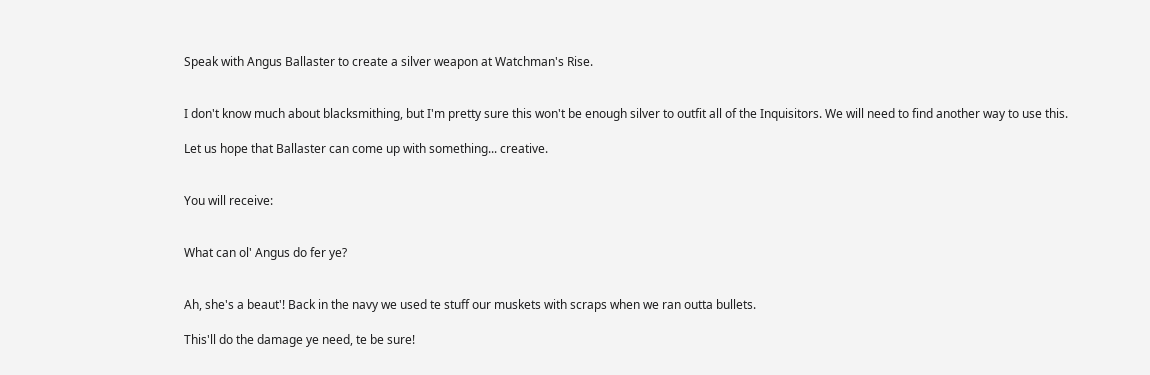Speak with Angus Ballaster to create a silver weapon at Watchman's Rise.


I don't know much about blacksmithing, but I'm pretty sure this won't be enough silver to outfit all of the Inquisitors. We will need to find another way to use this.

Let us hope that Ballaster can come up with something... creative.


You will receive:


What can ol' Angus do fer ye?


Ah, she's a beaut'! Back in the navy we used te stuff our muskets with scraps when we ran outta bullets.

This'll do the damage ye need, te be sure!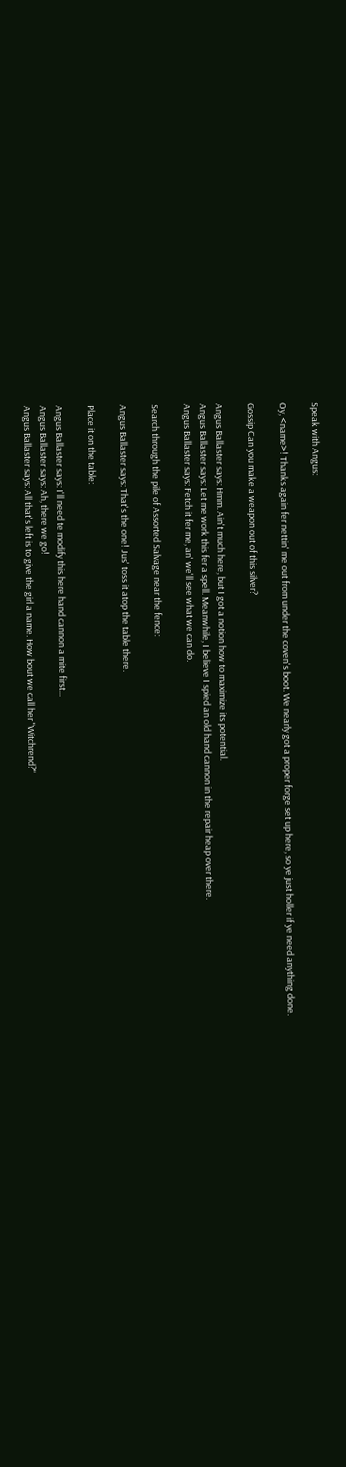Speak with Angus:

Oy, <name>! Thanks again fer nettin' me out from under the coven's boot. We nearly got a proper forge set up here, so ye just holler if ye need anything done.

Gossip Can you make a weapon out of this silver?

Angus Ballaster says: Hmm. Ain't much here, but I got a notion how to maximize its potential.
Angus Ballaster says: Let me work this fer a spell. Meanwhile, I believe I spied an old hand cannon in the repair heap over there.
Angus Ballaster says: Fetch it fer me, an' we'll see what we can do.

Search through the pile of Assorted Salvage near the fence:

Angus Ballaster says: That's the one! Jus' toss it atop the table there.

Place it on the table:

Angus Ballaster says: I'll need te modify this here hand cannon a mite first...
Angus Ballaster says: Ah, there we go!
Angus Ballaster says: All that's left is to give the girl a name. How bout we call her "Witchrend?"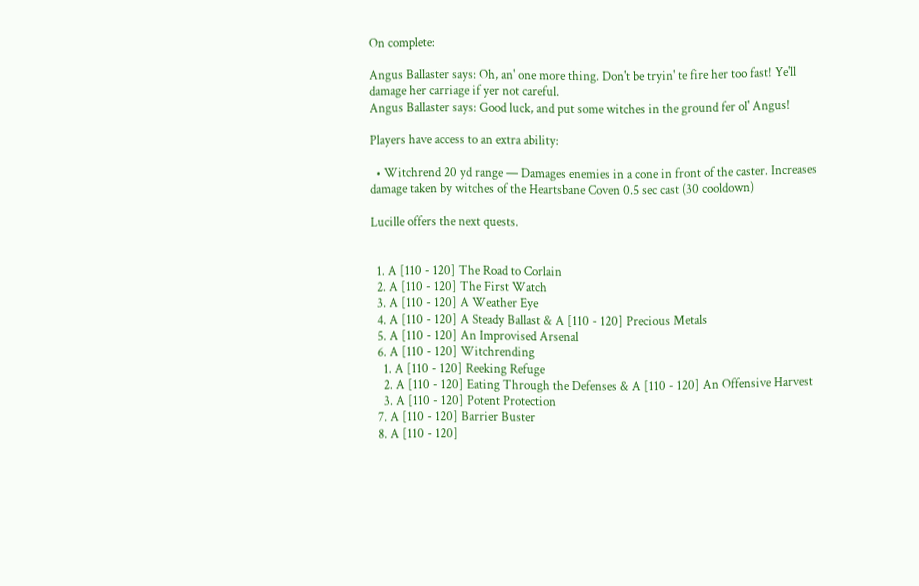On complete:

Angus Ballaster says: Oh, an' one more thing. Don't be tryin' te fire her too fast! Ye'll damage her carriage if yer not careful.
Angus Ballaster says: Good luck, and put some witches in the ground fer ol' Angus!

Players have access to an extra ability:

  • Witchrend 20 yd range — Damages enemies in a cone in front of the caster. Increases damage taken by witches of the Heartsbane Coven 0.5 sec cast (30 cooldown)

Lucille offers the next quests.


  1. A [110 - 120] The Road to Corlain
  2. A [110 - 120] The First Watch
  3. A [110 - 120] A Weather Eye
  4. A [110 - 120] A Steady Ballast & A [110 - 120] Precious Metals
  5. A [110 - 120] An Improvised Arsenal
  6. A [110 - 120] Witchrending
    1. A [110 - 120] Reeking Refuge
    2. A [110 - 120] Eating Through the Defenses & A [110 - 120] An Offensive Harvest
    3. A [110 - 120] Potent Protection
  7. A [110 - 120] Barrier Buster
  8. A [110 - 120]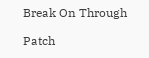Break On Through

Patch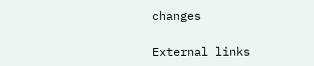changes

External links